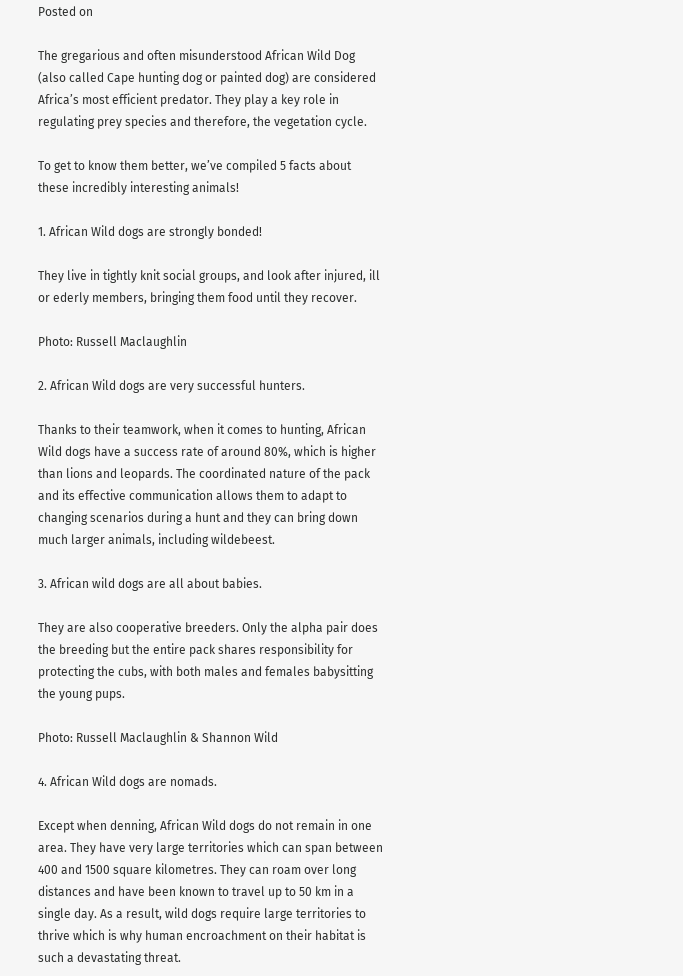Posted on

The gregarious and often misunderstood African Wild Dog (also called Cape hunting dog or painted dog) are considered Africa’s most efficient predator. They play a key role in regulating prey species and therefore, the vegetation cycle.

To get to know them better, we’ve compiled 5 facts about these incredibly interesting animals!

1. African Wild dogs are strongly bonded!

They live in tightly knit social groups, and look after injured, ill or ederly members, bringing them food until they recover.

Photo: Russell Maclaughlin

2. African Wild dogs are very successful hunters.

Thanks to their teamwork, when it comes to hunting, African Wild dogs have a success rate of around 80%, which is higher than lions and leopards. The coordinated nature of the pack and its effective communication allows them to adapt to changing scenarios during a hunt and they can bring down much larger animals, including wildebeest.

3. African wild dogs are all about babies.

They are also cooperative breeders. Only the alpha pair does the breeding but the entire pack shares responsibility for protecting the cubs, with both males and females babysitting the young pups.

Photo: Russell Maclaughlin & Shannon Wild

4. African Wild dogs are nomads.

Except when denning, African Wild dogs do not remain in one area. They have very large territories which can span between 400 and 1500 square kilometres. They can roam over long distances and have been known to travel up to 50 km in a single day. As a result, wild dogs require large territories to thrive which is why human encroachment on their habitat is such a devastating threat.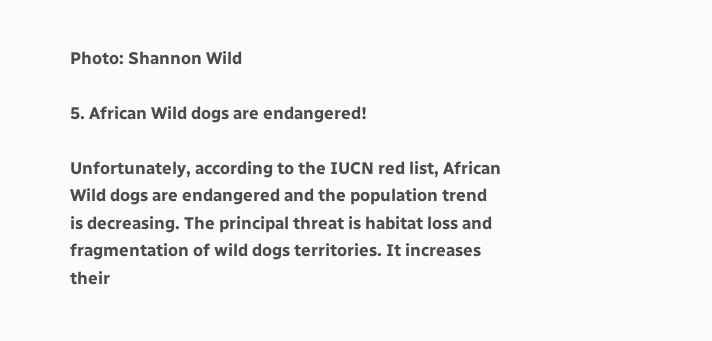Photo: Shannon Wild

5. African Wild dogs are endangered!

Unfortunately, according to the IUCN red list, African Wild dogs are endangered and the population trend is decreasing. The principal threat is habitat loss and fragmentation of wild dogs territories. It increases their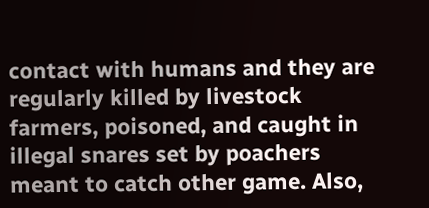contact with humans and they are regularly killed by livestock farmers, poisoned, and caught in illegal snares set by poachers meant to catch other game. Also,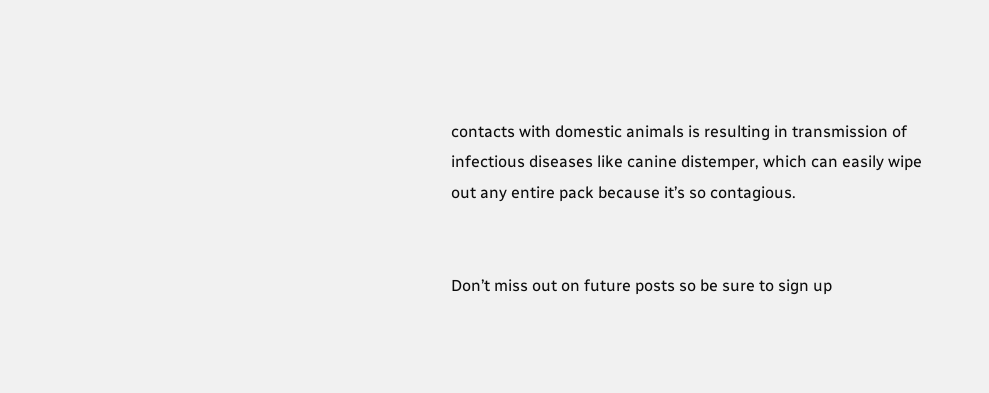contacts with domestic animals is resulting in transmission of infectious diseases like canine distemper, which can easily wipe out any entire pack because it’s so contagious.


Don’t miss out on future posts so be sure to sign up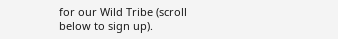for our Wild Tribe (scroll below to sign up).